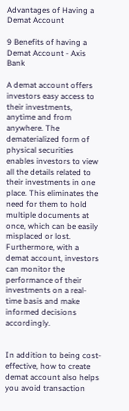Advantages of Having a Demat Account

9 Benefits of having a Demat Account - Axis Bank

A demat account offers investors easy access to their investments, anytime and from anywhere. The dematerialized form of physical securities enables investors to view all the details related to their investments in one place. This eliminates the need for them to hold multiple documents at once, which can be easily misplaced or lost. Furthermore, with a demat account, investors can monitor the performance of their investments on a real-time basis and make informed decisions accordingly.


In addition to being cost-effective, how to create demat account also helps you avoid transaction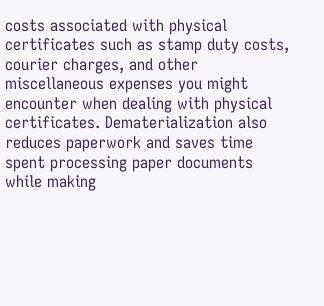costs associated with physical certificates such as stamp duty costs, courier charges, and other miscellaneous expenses you might encounter when dealing with physical certificates. Dematerialization also reduces paperwork and saves time spent processing paper documents while making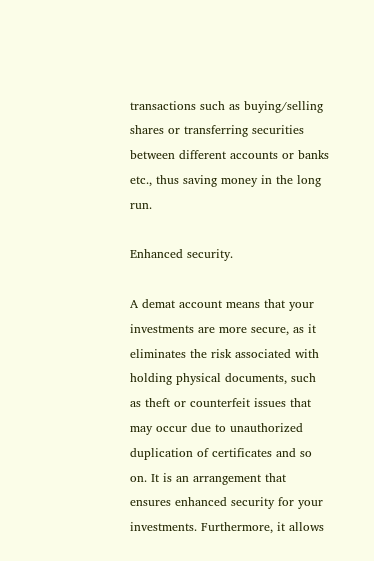transactions such as buying/selling shares or transferring securities between different accounts or banks etc., thus saving money in the long run.

Enhanced security.

A demat account means that your investments are more secure, as it eliminates the risk associated with holding physical documents, such as theft or counterfeit issues that may occur due to unauthorized duplication of certificates and so on. It is an arrangement that ensures enhanced security for your investments. Furthermore, it allows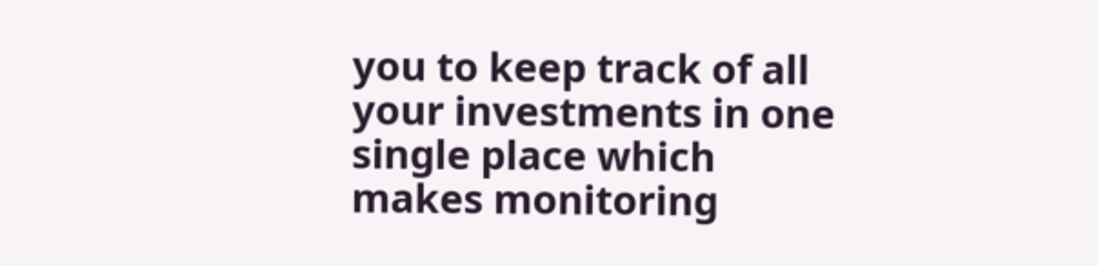you to keep track of all your investments in one single place which makes monitoring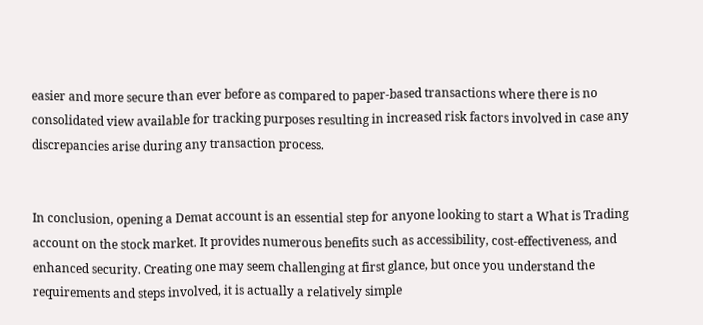easier and more secure than ever before as compared to paper-based transactions where there is no consolidated view available for tracking purposes resulting in increased risk factors involved in case any discrepancies arise during any transaction process.


In conclusion, opening a Demat account is an essential step for anyone looking to start a What is Trading account on the stock market. It provides numerous benefits such as accessibility, cost-effectiveness, and enhanced security. Creating one may seem challenging at first glance, but once you understand the requirements and steps involved, it is actually a relatively simple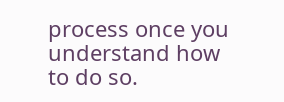process once you understand how to do so.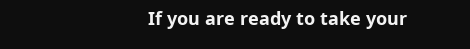If you are ready to take your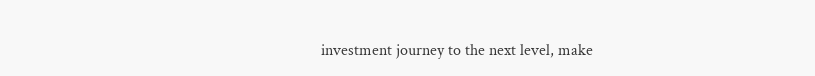investment journey to the next level, make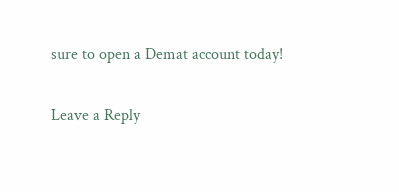sure to open a Demat account today!

Leave a Reply